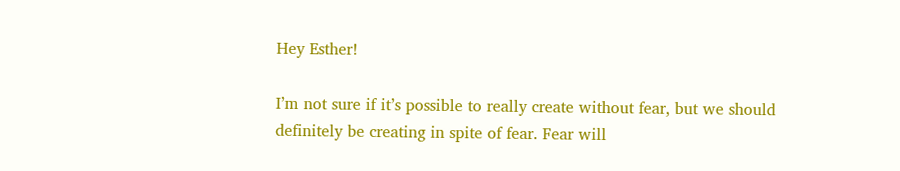Hey Esther!

I’m not sure if it’s possible to really create without fear, but we should definitely be creating in spite of fear. Fear will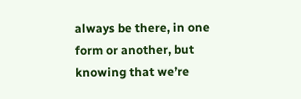always be there, in one form or another, but knowing that we’re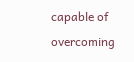capable of overcoming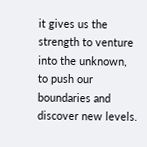it gives us the strength to venture into the unknown, to push our boundaries and discover new levels.